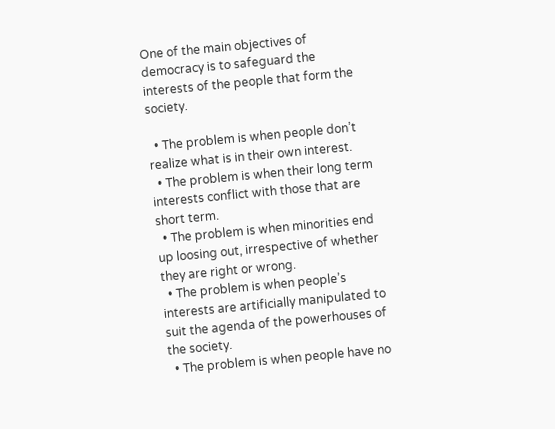One of the main objectives of democracy is to safeguard the interests of the people that form the society.

  • The problem is when people don’t realize what is in their own interest.
  • The problem is when their long term interests conflict with those that are short term.
  • The problem is when minorities end up loosing out, irrespective of whether they are right or wrong.
  • The problem is when people’s interests are artificially manipulated to suit the agenda of the powerhouses of the society.
  • The problem is when people have no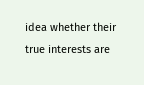idea whether their true interests are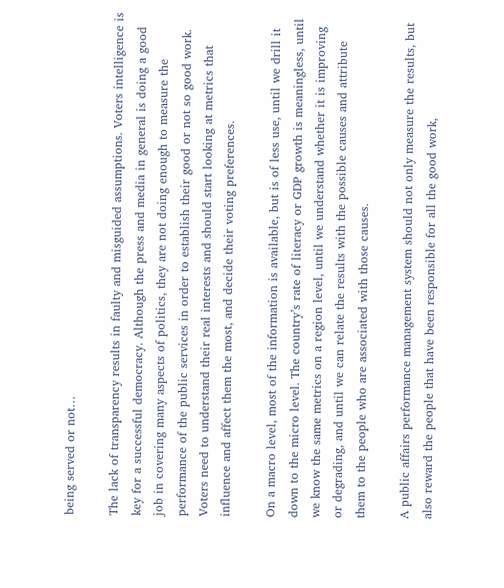being served or not…

The lack of transparency results in faulty and misguided assumptions. Voters intelligence is key for a successful democracy. Although the press and media in general is doing a good job in covering many aspects of politics, they are not doing enough to measure the performance of the public services in order to establish their good or not so good work. Voters need to understand their real interests and should start looking at metrics that influence and affect them the most, and decide their voting preferences.

On a macro level, most of the information is available, but is of less use, until we drill it down to the micro level. The country’s rate of literacy or GDP growth is meaningless, until we know the same metrics on a region level, until we understand whether it is improving or degrading, and until we can relate the results with the possible causes and attribute them to the people who are associated with those causes.

A public affairs performance management system should not only measure the results, but also reward the people that have been responsible for all the good work,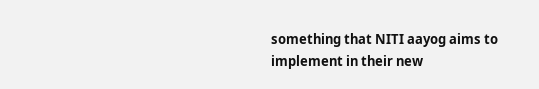something that NITI aayog aims to implement in their new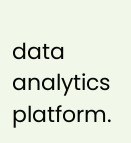data analytics platform.